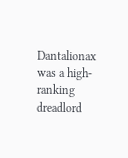Dantalionax was a high-ranking dreadlord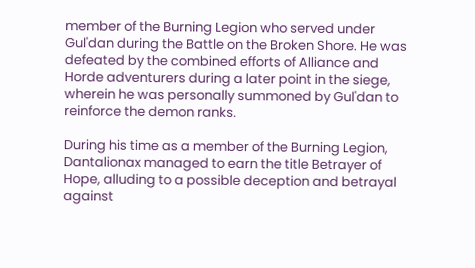member of the Burning Legion who served under Gul'dan during the Battle on the Broken Shore. He was defeated by the combined efforts of Alliance and Horde adventurers during a later point in the siege, wherein he was personally summoned by Gul'dan to reinforce the demon ranks.

During his time as a member of the Burning Legion, Dantalionax managed to earn the title Betrayer of Hope, alluding to a possible deception and betrayal against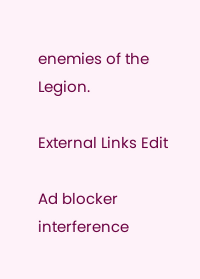enemies of the Legion.

External Links Edit

Ad blocker interference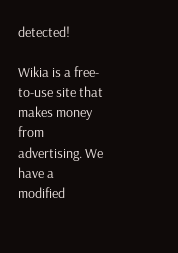detected!

Wikia is a free-to-use site that makes money from advertising. We have a modified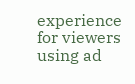experience for viewers using ad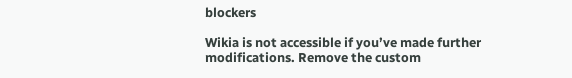blockers

Wikia is not accessible if you’ve made further modifications. Remove the custom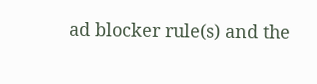ad blocker rule(s) and the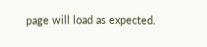page will load as expected.